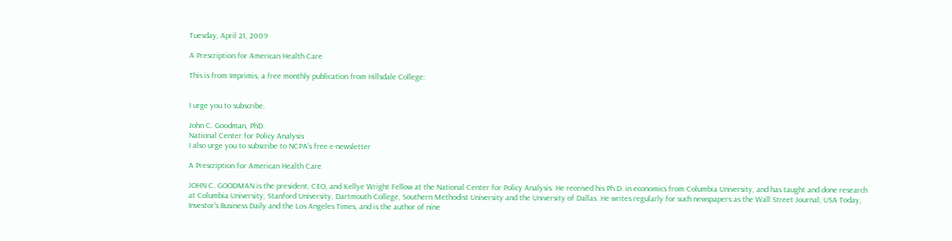Tuesday, April 21, 2009

A Prescription for American Health Care

This is from Imprimis, a free monthly publication from Hillsdale College:


I urge you to subscribe.

John C. Goodman, PhD.
National Center for Policy Analysis
I also urge you to subscribe to NCPA's free e-newsletter

A Prescription for American Health Care

JOHN C. GOODMAN is the president, CEO, and Kellye Wright Fellow at the National Center for Policy Analysis. He received his Ph.D. in economics from Columbia University, and has taught and done research at Columbia University, Stanford University, Dartmouth College, Southern Methodist University and the University of Dallas. He writes regularly for such newspapers as the Wall Street Journal, USA Today, Investor's Business Daily and the Los Angeles Times, and is the author of nine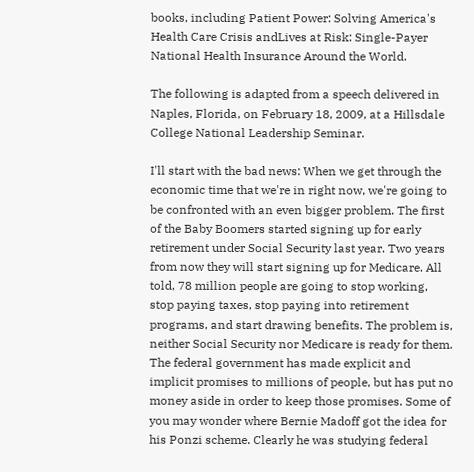books, including Patient Power: Solving America's Health Care Crisis andLives at Risk: Single-Payer National Health Insurance Around the World.

The following is adapted from a speech delivered in Naples, Florida, on February 18, 2009, at a Hillsdale College National Leadership Seminar.

I'll start with the bad news: When we get through the economic time that we're in right now, we're going to be confronted with an even bigger problem. The first of the Baby Boomers started signing up for early retirement under Social Security last year. Two years from now they will start signing up for Medicare. All told, 78 million people are going to stop working, stop paying taxes, stop paying into retirement programs, and start drawing benefits. The problem is, neither Social Security nor Medicare is ready for them. The federal government has made explicit and implicit promises to millions of people, but has put no money aside in order to keep those promises. Some of you may wonder where Bernie Madoff got the idea for his Ponzi scheme. Clearly he was studying federal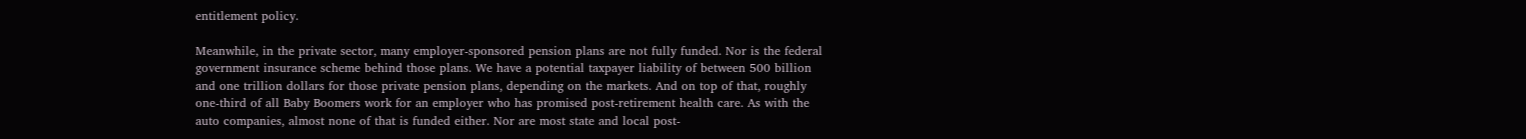entitlement policy.

Meanwhile, in the private sector, many employer-sponsored pension plans are not fully funded. Nor is the federal government insurance scheme behind those plans. We have a potential taxpayer liability of between 500 billion and one trillion dollars for those private pension plans, depending on the markets. And on top of that, roughly one-third of all Baby Boomers work for an employer who has promised post-retirement health care. As with the auto companies, almost none of that is funded either. Nor are most state and local post-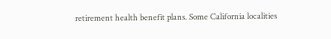retirement health benefit plans. Some California localities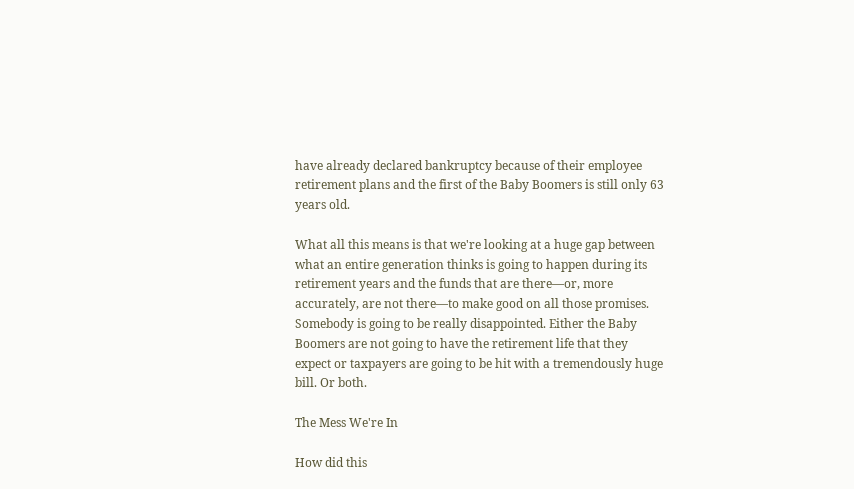have already declared bankruptcy because of their employee retirement plans and the first of the Baby Boomers is still only 63 years old.

What all this means is that we're looking at a huge gap between what an entire generation thinks is going to happen during its retirement years and the funds that are there—or, more accurately, are not there—to make good on all those promises. Somebody is going to be really disappointed. Either the Baby Boomers are not going to have the retirement life that they expect or taxpayers are going to be hit with a tremendously huge bill. Or both.

The Mess We're In

How did this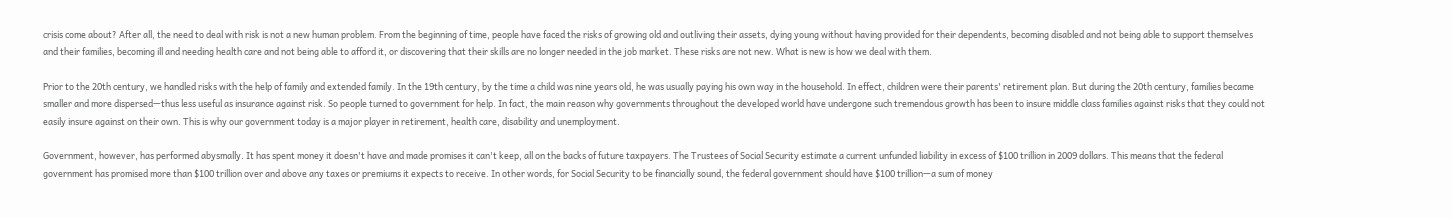crisis come about? After all, the need to deal with risk is not a new human problem. From the beginning of time, people have faced the risks of growing old and outliving their assets, dying young without having provided for their dependents, becoming disabled and not being able to support themselves and their families, becoming ill and needing health care and not being able to afford it, or discovering that their skills are no longer needed in the job market. These risks are not new. What is new is how we deal with them.

Prior to the 20th century, we handled risks with the help of family and extended family. In the 19th century, by the time a child was nine years old, he was usually paying his own way in the household. In effect, children were their parents' retirement plan. But during the 20th century, families became smaller and more dispersed—thus less useful as insurance against risk. So people turned to government for help. In fact, the main reason why governments throughout the developed world have undergone such tremendous growth has been to insure middle class families against risks that they could not easily insure against on their own. This is why our government today is a major player in retirement, health care, disability and unemployment.

Government, however, has performed abysmally. It has spent money it doesn't have and made promises it can't keep, all on the backs of future taxpayers. The Trustees of Social Security estimate a current unfunded liability in excess of $100 trillion in 2009 dollars. This means that the federal government has promised more than $100 trillion over and above any taxes or premiums it expects to receive. In other words, for Social Security to be financially sound, the federal government should have $100 trillion—a sum of money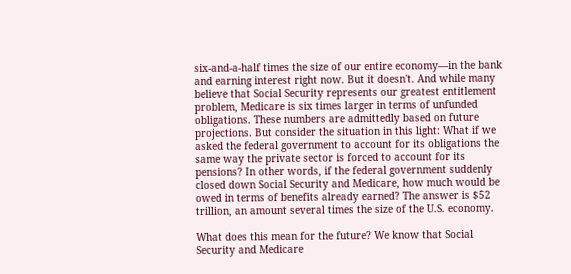six-and-a-half times the size of our entire economy—in the bank and earning interest right now. But it doesn't. And while many believe that Social Security represents our greatest entitlement problem, Medicare is six times larger in terms of unfunded obligations. These numbers are admittedly based on future projections. But consider the situation in this light: What if we asked the federal government to account for its obligations the same way the private sector is forced to account for its pensions? In other words, if the federal government suddenly closed down Social Security and Medicare, how much would be owed in terms of benefits already earned? The answer is $52 trillion, an amount several times the size of the U.S. economy.

What does this mean for the future? We know that Social Security and Medicare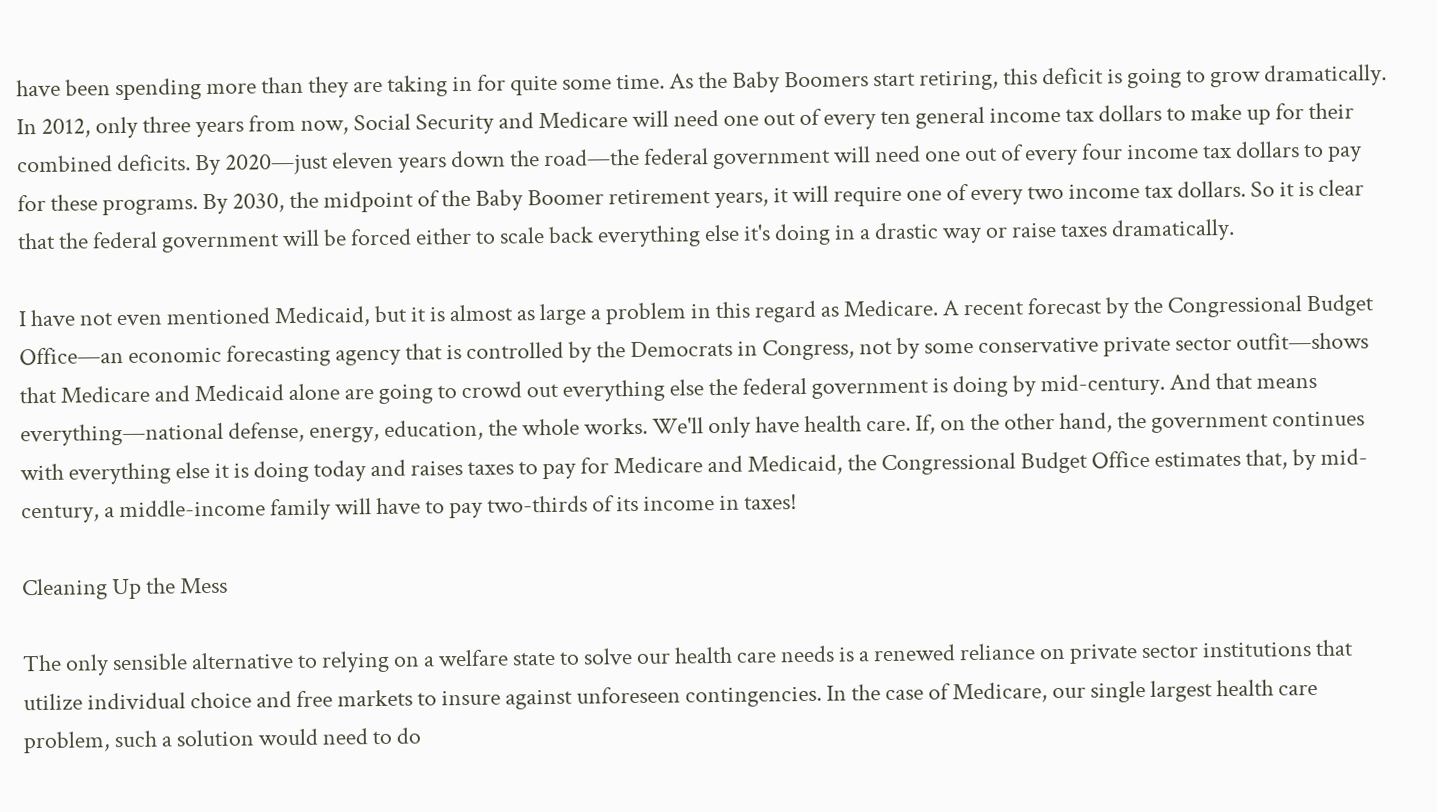have been spending more than they are taking in for quite some time. As the Baby Boomers start retiring, this deficit is going to grow dramatically. In 2012, only three years from now, Social Security and Medicare will need one out of every ten general income tax dollars to make up for their combined deficits. By 2020—just eleven years down the road—the federal government will need one out of every four income tax dollars to pay for these programs. By 2030, the midpoint of the Baby Boomer retirement years, it will require one of every two income tax dollars. So it is clear that the federal government will be forced either to scale back everything else it's doing in a drastic way or raise taxes dramatically.

I have not even mentioned Medicaid, but it is almost as large a problem in this regard as Medicare. A recent forecast by the Congressional Budget Office—an economic forecasting agency that is controlled by the Democrats in Congress, not by some conservative private sector outfit—shows that Medicare and Medicaid alone are going to crowd out everything else the federal government is doing by mid-century. And that means everything—national defense, energy, education, the whole works. We'll only have health care. If, on the other hand, the government continues with everything else it is doing today and raises taxes to pay for Medicare and Medicaid, the Congressional Budget Office estimates that, by mid-century, a middle-income family will have to pay two-thirds of its income in taxes!

Cleaning Up the Mess

The only sensible alternative to relying on a welfare state to solve our health care needs is a renewed reliance on private sector institutions that utilize individual choice and free markets to insure against unforeseen contingencies. In the case of Medicare, our single largest health care problem, such a solution would need to do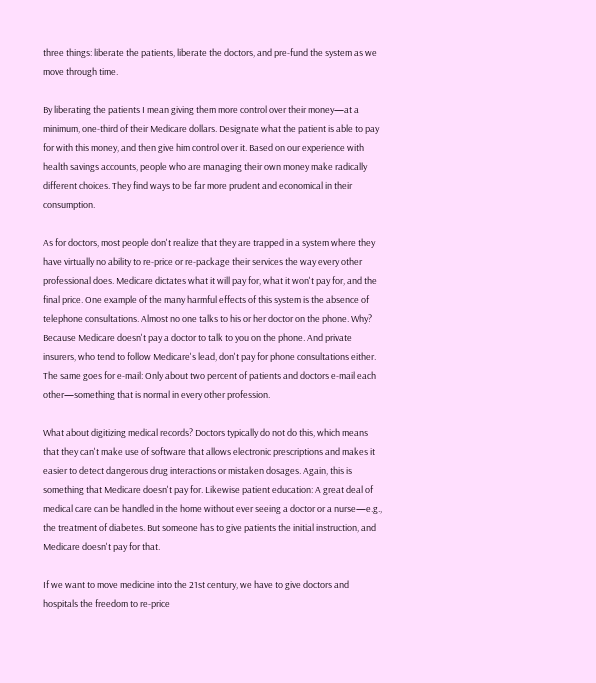three things: liberate the patients, liberate the doctors, and pre-fund the system as we move through time.

By liberating the patients I mean giving them more control over their money—at a minimum, one-third of their Medicare dollars. Designate what the patient is able to pay for with this money, and then give him control over it. Based on our experience with health savings accounts, people who are managing their own money make radically different choices. They find ways to be far more prudent and economical in their consumption.

As for doctors, most people don't realize that they are trapped in a system where they have virtually no ability to re-price or re-package their services the way every other professional does. Medicare dictates what it will pay for, what it won't pay for, and the final price. One example of the many harmful effects of this system is the absence of telephone consultations. Almost no one talks to his or her doctor on the phone. Why? Because Medicare doesn't pay a doctor to talk to you on the phone. And private insurers, who tend to follow Medicare's lead, don't pay for phone consultations either. The same goes for e-mail: Only about two percent of patients and doctors e-mail each other—something that is normal in every other profession.

What about digitizing medical records? Doctors typically do not do this, which means that they can't make use of software that allows electronic prescriptions and makes it easier to detect dangerous drug interactions or mistaken dosages. Again, this is something that Medicare doesn't pay for. Likewise patient education: A great deal of medical care can be handled in the home without ever seeing a doctor or a nurse—e.g., the treatment of diabetes. But someone has to give patients the initial instruction, and Medicare doesn't pay for that.

If we want to move medicine into the 21st century, we have to give doctors and hospitals the freedom to re-price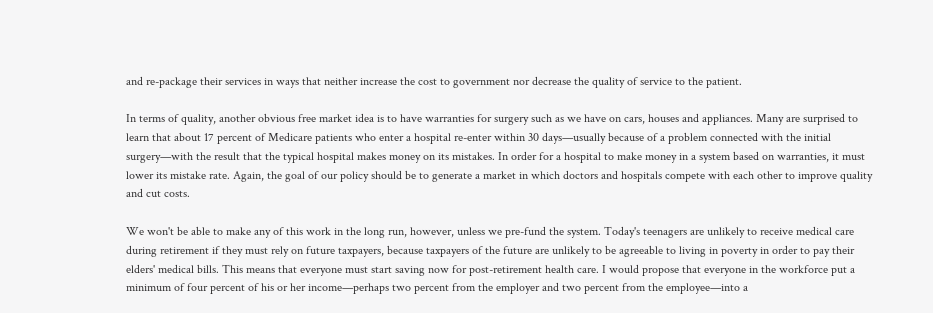and re-package their services in ways that neither increase the cost to government nor decrease the quality of service to the patient.

In terms of quality, another obvious free market idea is to have warranties for surgery such as we have on cars, houses and appliances. Many are surprised to learn that about 17 percent of Medicare patients who enter a hospital re-enter within 30 days—usually because of a problem connected with the initial surgery—with the result that the typical hospital makes money on its mistakes. In order for a hospital to make money in a system based on warranties, it must lower its mistake rate. Again, the goal of our policy should be to generate a market in which doctors and hospitals compete with each other to improve quality and cut costs.

We won't be able to make any of this work in the long run, however, unless we pre-fund the system. Today's teenagers are unlikely to receive medical care during retirement if they must rely on future taxpayers, because taxpayers of the future are unlikely to be agreeable to living in poverty in order to pay their elders' medical bills. This means that everyone must start saving now for post-retirement health care. I would propose that everyone in the workforce put a minimum of four percent of his or her income—perhaps two percent from the employer and two percent from the employee—into a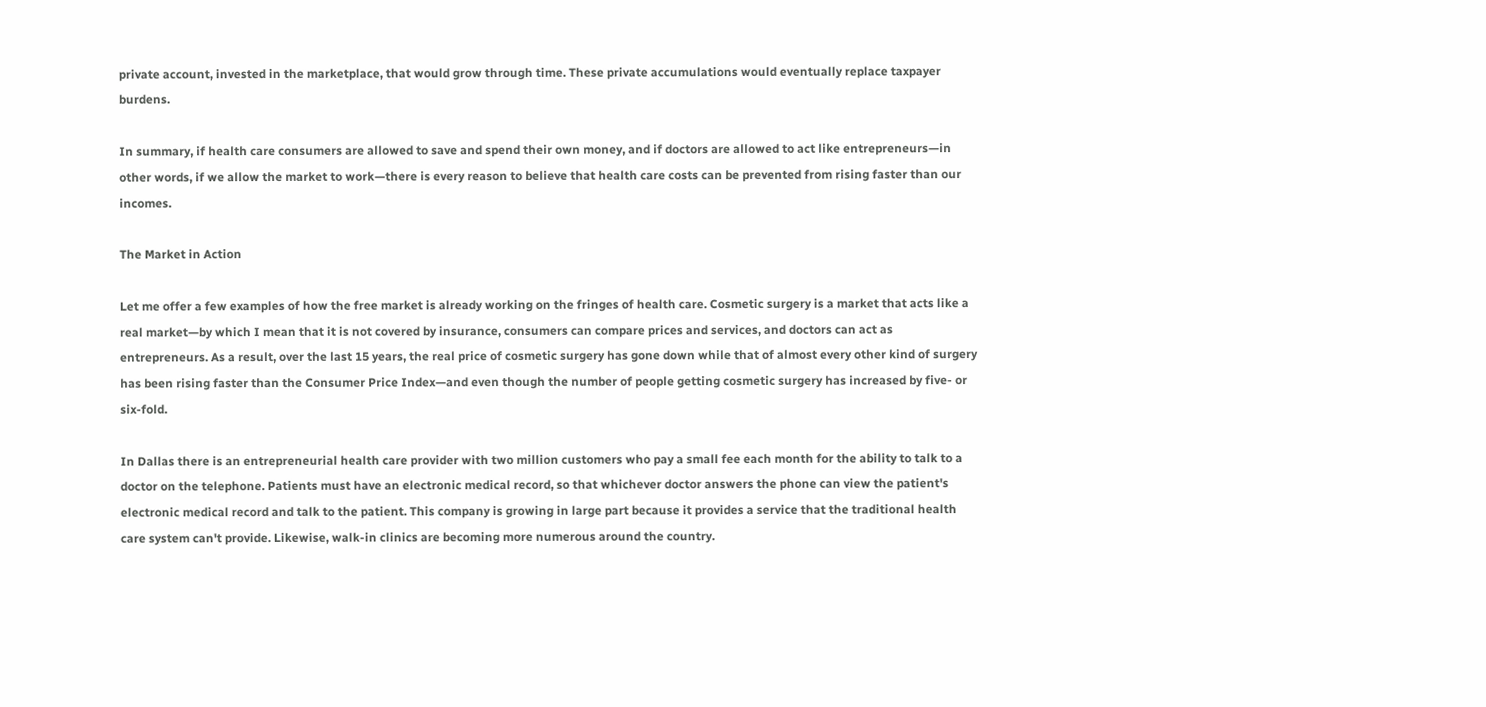private account, invested in the marketplace, that would grow through time. These private accumulations would eventually replace taxpayer burdens.

In summary, if health care consumers are allowed to save and spend their own money, and if doctors are allowed to act like entrepreneurs—in other words, if we allow the market to work—there is every reason to believe that health care costs can be prevented from rising faster than our incomes.

The Market in Action

Let me offer a few examples of how the free market is already working on the fringes of health care. Cosmetic surgery is a market that acts like a real market—by which I mean that it is not covered by insurance, consumers can compare prices and services, and doctors can act as entrepreneurs. As a result, over the last 15 years, the real price of cosmetic surgery has gone down while that of almost every other kind of surgery has been rising faster than the Consumer Price Index—and even though the number of people getting cosmetic surgery has increased by five- or six-fold.

In Dallas there is an entrepreneurial health care provider with two million customers who pay a small fee each month for the ability to talk to a doctor on the telephone. Patients must have an electronic medical record, so that whichever doctor answers the phone can view the patient's electronic medical record and talk to the patient. This company is growing in large part because it provides a service that the traditional health care system can't provide. Likewise, walk-in clinics are becoming more numerous around the country.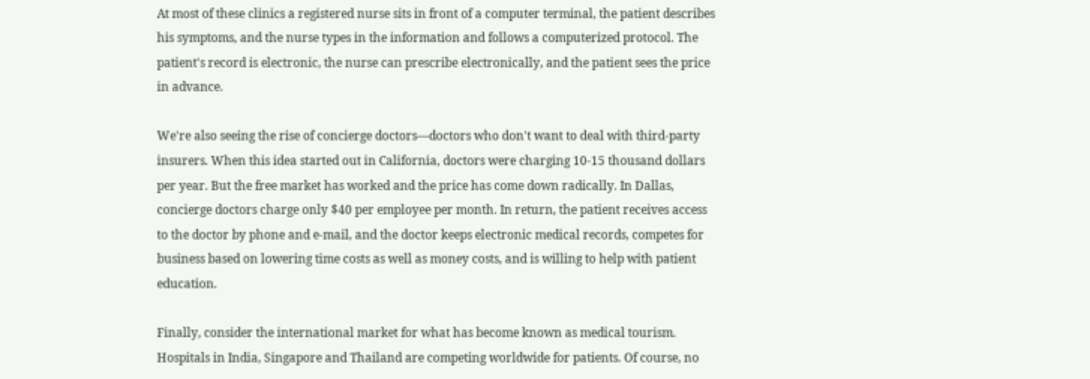At most of these clinics a registered nurse sits in front of a computer terminal, the patient describes his symptoms, and the nurse types in the information and follows a computerized protocol. The patient's record is electronic, the nurse can prescribe electronically, and the patient sees the price in advance.

We're also seeing the rise of concierge doctors—doctors who don't want to deal with third-party insurers. When this idea started out in California, doctors were charging 10-15 thousand dollars per year. But the free market has worked and the price has come down radically. In Dallas, concierge doctors charge only $40 per employee per month. In return, the patient receives access to the doctor by phone and e-mail, and the doctor keeps electronic medical records, competes for business based on lowering time costs as well as money costs, and is willing to help with patient education.

Finally, consider the international market for what has become known as medical tourism. Hospitals in India, Singapore and Thailand are competing worldwide for patients. Of course, no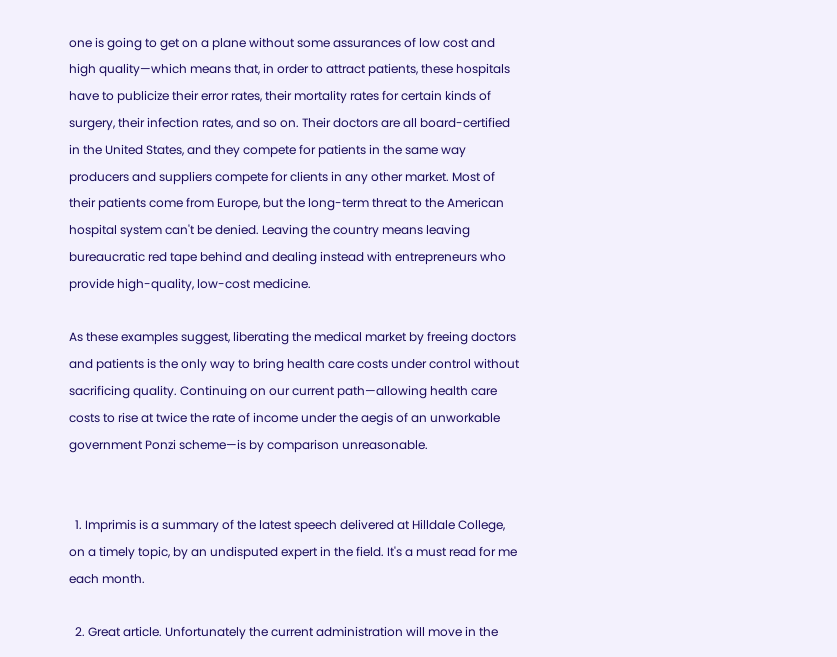one is going to get on a plane without some assurances of low cost and high quality—which means that, in order to attract patients, these hospitals have to publicize their error rates, their mortality rates for certain kinds of surgery, their infection rates, and so on. Their doctors are all board-certified in the United States, and they compete for patients in the same way producers and suppliers compete for clients in any other market. Most of their patients come from Europe, but the long-term threat to the American hospital system can't be denied. Leaving the country means leaving bureaucratic red tape behind and dealing instead with entrepreneurs who provide high-quality, low-cost medicine.

As these examples suggest, liberating the medical market by freeing doctors and patients is the only way to bring health care costs under control without sacrificing quality. Continuing on our current path—allowing health care costs to rise at twice the rate of income under the aegis of an unworkable government Ponzi scheme—is by comparison unreasonable.


  1. Imprimis is a summary of the latest speech delivered at Hilldale College, on a timely topic, by an undisputed expert in the field. It's a must read for me each month.

  2. Great article. Unfortunately the current administration will move in the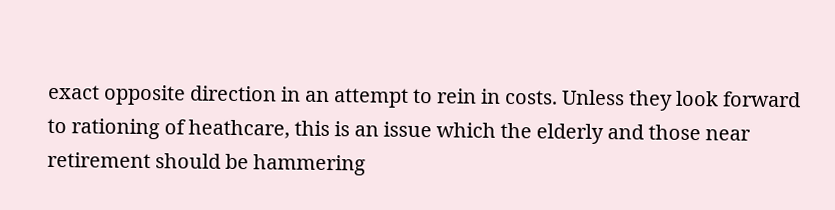exact opposite direction in an attempt to rein in costs. Unless they look forward to rationing of heathcare, this is an issue which the elderly and those near retirement should be hammering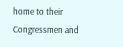home to their Congressmen and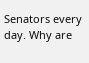Senators every day. Why are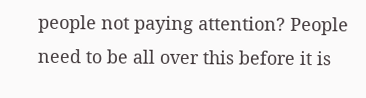people not paying attention? People need to be all over this before it is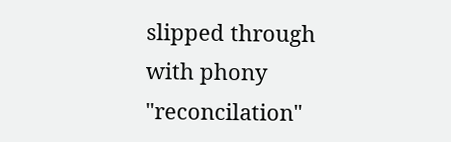slipped through with phony "reconcilation"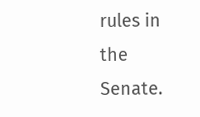rules in the Senate.